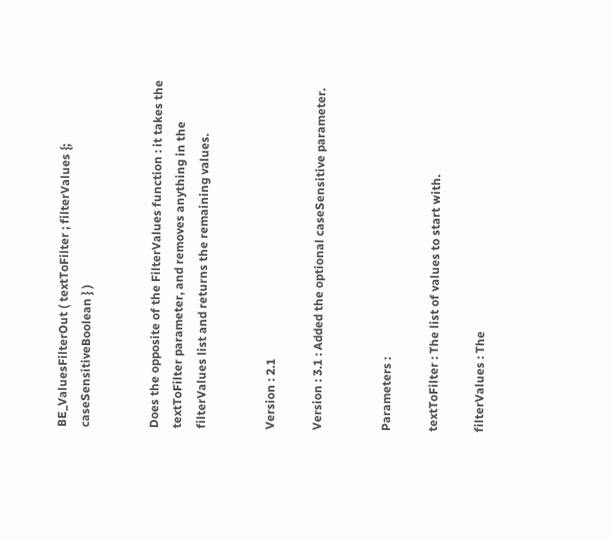BE_ValuesFilterOut ( textToFilter ; filterValues {; caseSensitiveBoolean } )


Does the opposite of the FilterValues function : it takes the textToFilter parameter, and removes anything in the filterValues list and returns the remaining values.


Version : 2.1

Version : 3.1 : Added the optional caseSensitive parameter.


Parameters :

textToFilter : The list of values to start with.

filterValues : The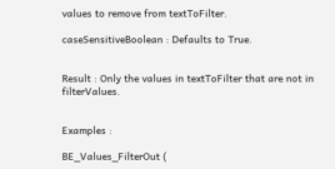values to remove from textToFilter.

caseSensitiveBoolean : Defaults to True.


Result : Only the values in textToFilter that are not in filterValues.


Examples :

BE_Values_FilterOut (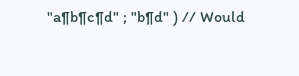"a¶b¶c¶d" ; "b¶d" ) // Would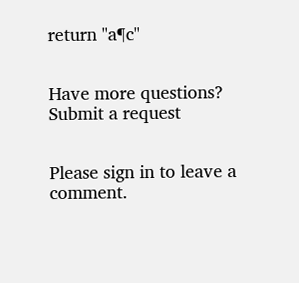return "a¶c"


Have more questions? Submit a request


Please sign in to leave a comment.